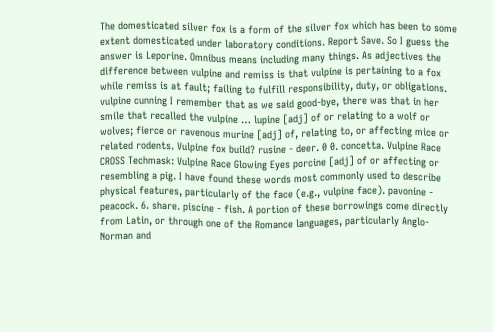The domesticated silver fox is a form of the silver fox which has been to some extent domesticated under laboratory conditions. Report Save. So I guess the answer is Leporine. Omnibus means including many things. As adjectives the difference between vulpine and remiss is that vulpine is pertaining to a fox while remiss is at fault; failing to fulfill responsibility, duty, or obligations. vulpine cunning I remember that as we said good-bye, there was that in her smile that recalled the vulpine … lupine [adj] of or relating to a wolf or wolves; fierce or ravenous murine [adj] of, relating to, or affecting mice or related rodents. Vulpine fox build? rusine - deer. 0 0. concetta. Vulpine Race CROSS Techmask: Vulpine Race Glowing Eyes porcine [adj] of or affecting or resembling a pig. I have found these words most commonly used to describe physical features, particularly of the face (e.g., vulpine face). pavonine - peacock. 6. share. piscine - fish. A portion of these borrowings come directly from Latin, or through one of the Romance languages, particularly Anglo-Norman and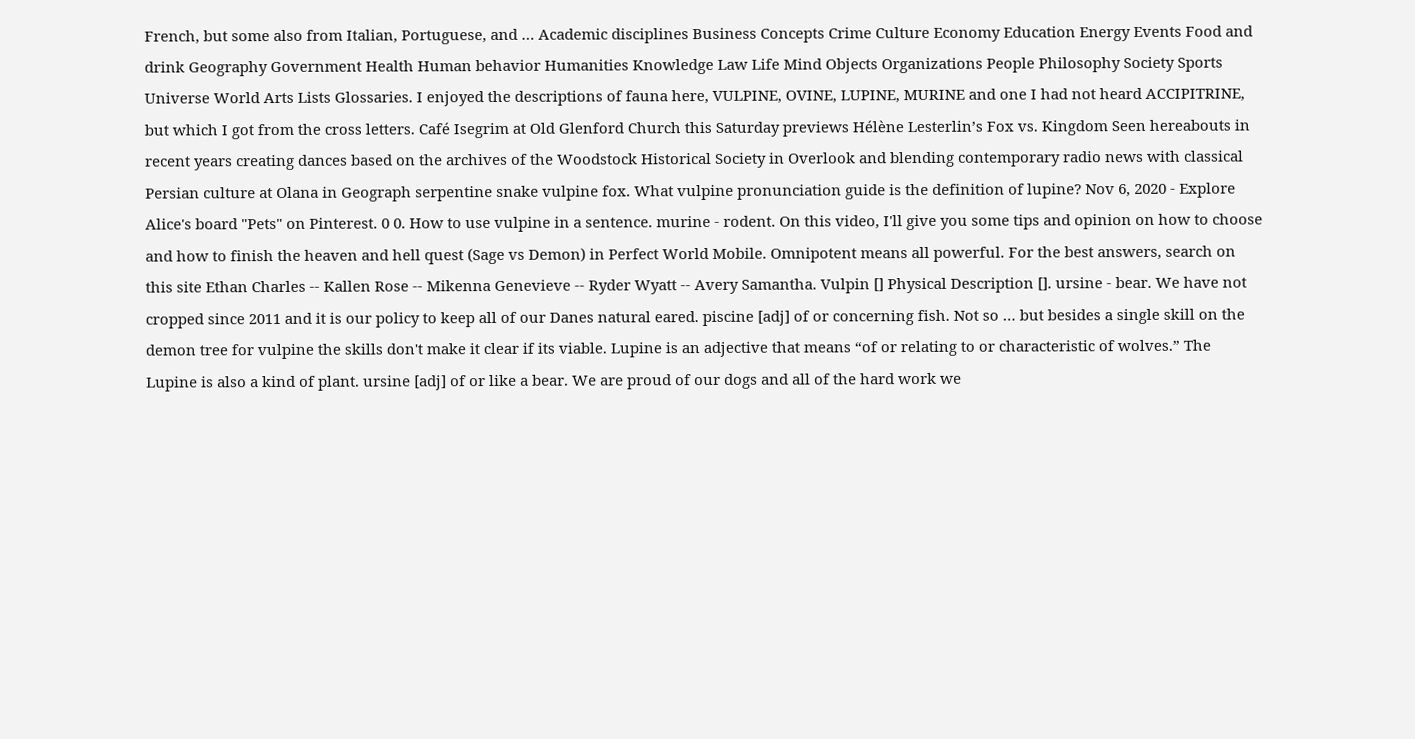French, but some also from Italian, Portuguese, and … Academic disciplines Business Concepts Crime Culture Economy Education Energy Events Food and drink Geography Government Health Human behavior Humanities Knowledge Law Life Mind Objects Organizations People Philosophy Society Sports Universe World Arts Lists Glossaries. I enjoyed the descriptions of fauna here, VULPINE, OVINE, LUPINE, MURINE and one I had not heard ACCIPITRINE, but which I got from the cross letters. Café Isegrim at Old Glenford Church this Saturday previews Hélène Lesterlin’s Fox vs. Kingdom Seen hereabouts in recent years creating dances based on the archives of the Woodstock Historical Society in Overlook and blending contemporary radio news with classical Persian culture at Olana in Geograph serpentine snake vulpine fox. What vulpine pronunciation guide is the definition of lupine? Nov 6, 2020 - Explore Alice's board "Pets" on Pinterest. 0 0. How to use vulpine in a sentence. murine - rodent. On this video, I'll give you some tips and opinion on how to choose and how to finish the heaven and hell quest (Sage vs Demon) in Perfect World Mobile. Omnipotent means all powerful. For the best answers, search on this site Ethan Charles -- Kallen Rose -- Mikenna Genevieve -- Ryder Wyatt -- Avery Samantha. Vulpin [] Physical Description []. ursine - bear. We have not cropped since 2011 and it is our policy to keep all of our Danes natural eared. piscine [adj] of or concerning fish. Not so … but besides a single skill on the demon tree for vulpine the skills don't make it clear if its viable. Lupine is an adjective that means “of or relating to or characteristic of wolves.” The Lupine is also a kind of plant. ursine [adj] of or like a bear. We are proud of our dogs and all of the hard work we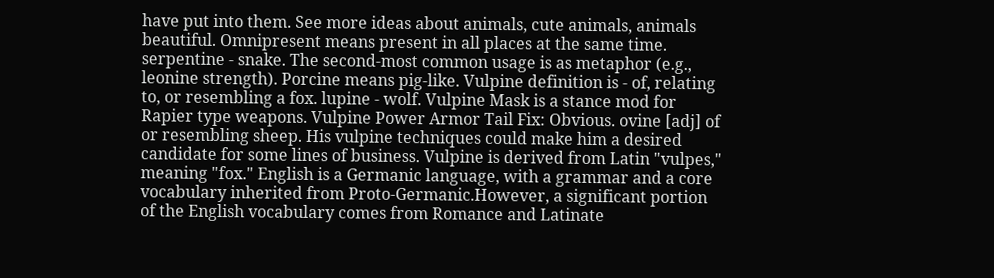have put into them. See more ideas about animals, cute animals, animals beautiful. Omnipresent means present in all places at the same time. serpentine - snake. The second-most common usage is as metaphor (e.g., leonine strength). Porcine means pig-like. Vulpine definition is - of, relating to, or resembling a fox. lupine - wolf. Vulpine Mask is a stance mod for Rapier type weapons. Vulpine Power Armor Tail Fix: Obvious. ovine [adj] of or resembling sheep. His vulpine techniques could make him a desired candidate for some lines of business. Vulpine is derived from Latin "vulpes," meaning "fox." English is a Germanic language, with a grammar and a core vocabulary inherited from Proto-Germanic.However, a significant portion of the English vocabulary comes from Romance and Latinate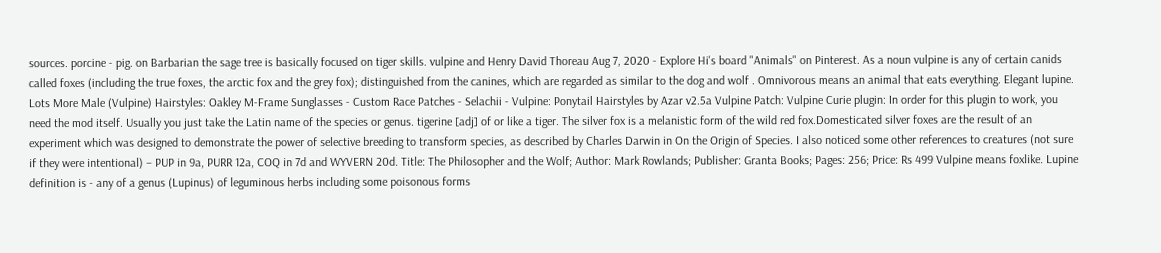sources. porcine - pig. on Barbarian the sage tree is basically focused on tiger skills. vulpine and Henry David Thoreau Aug 7, 2020 - Explore Hi's board "Animals" on Pinterest. As a noun vulpine is any of certain canids called foxes (including the true foxes, the arctic fox and the grey fox); distinguished from the canines, which are regarded as similar to the dog and wolf . Omnivorous means an animal that eats everything. Elegant lupine. Lots More Male (Vulpine) Hairstyles: Oakley M-Frame Sunglasses - Custom Race Patches - Selachii - Vulpine: Ponytail Hairstyles by Azar v2.5a Vulpine Patch: Vulpine Curie plugin: In order for this plugin to work, you need the mod itself. Usually you just take the Latin name of the species or genus. tigerine [adj] of or like a tiger. The silver fox is a melanistic form of the wild red fox.Domesticated silver foxes are the result of an experiment which was designed to demonstrate the power of selective breeding to transform species, as described by Charles Darwin in On the Origin of Species. I also noticed some other references to creatures (not sure if they were intentional) – PUP in 9a, PURR 12a, COQ in 7d and WYVERN 20d. Title: The Philosopher and the Wolf; Author: Mark Rowlands; Publisher: Granta Books; Pages: 256; Price: Rs 499 Vulpine means foxlike. Lupine definition is - any of a genus (Lupinus) of leguminous herbs including some poisonous forms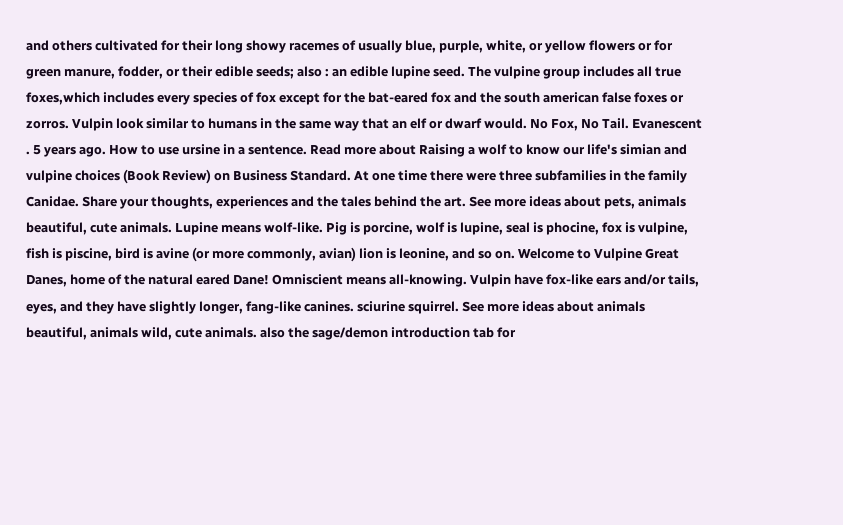and others cultivated for their long showy racemes of usually blue, purple, white, or yellow flowers or for green manure, fodder, or their edible seeds; also : an edible lupine seed. The vulpine group includes all true foxes,which includes every species of fox except for the bat-eared fox and the south american false foxes or zorros. Vulpin look similar to humans in the same way that an elf or dwarf would. No Fox, No Tail. Evanescent . 5 years ago. How to use ursine in a sentence. Read more about Raising a wolf to know our life's simian and vulpine choices (Book Review) on Business Standard. At one time there were three subfamilies in the family Canidae. Share your thoughts, experiences and the tales behind the art. See more ideas about pets, animals beautiful, cute animals. Lupine means wolf-like. Pig is porcine, wolf is lupine, seal is phocine, fox is vulpine, fish is piscine, bird is avine (or more commonly, avian) lion is leonine, and so on. Welcome to Vulpine Great Danes, home of the natural eared Dane! Omniscient means all-knowing. Vulpin have fox-like ears and/or tails, eyes, and they have slightly longer, fang-like canines. sciurine squirrel. See more ideas about animals beautiful, animals wild, cute animals. also the sage/demon introduction tab for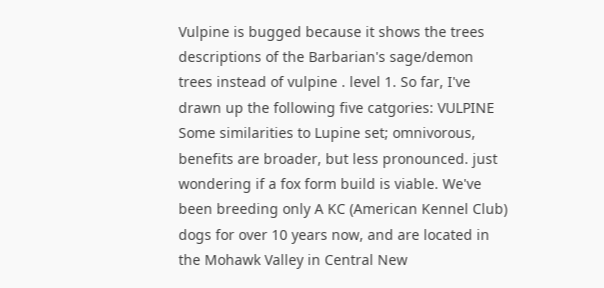Vulpine is bugged because it shows the trees descriptions of the Barbarian's sage/demon trees instead of vulpine . level 1. So far, I've drawn up the following five catgories: VULPINE Some similarities to Lupine set; omnivorous, benefits are broader, but less pronounced. just wondering if a fox form build is viable. We've been breeding only A KC (American Kennel Club) dogs for over 10 years now, and are located in the Mohawk Valley in Central New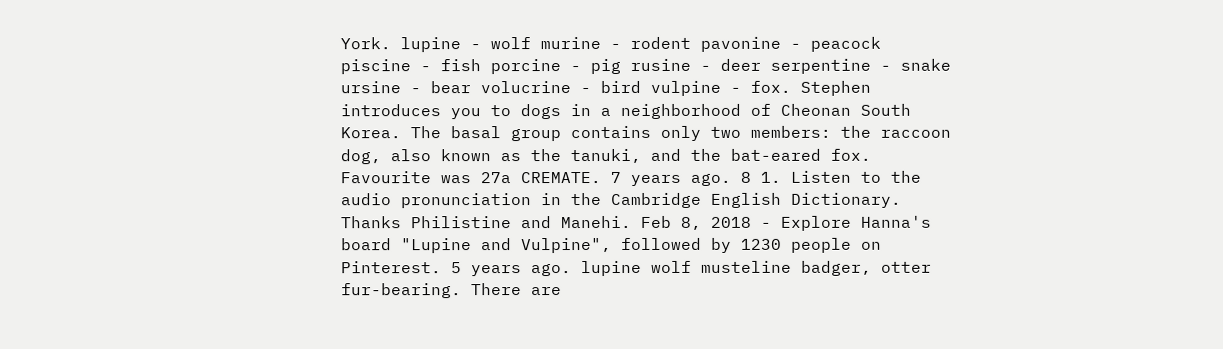York. lupine - wolf murine - rodent pavonine - peacock piscine - fish porcine - pig rusine - deer serpentine - snake ursine - bear volucrine - bird vulpine - fox. Stephen introduces you to dogs in a neighborhood of Cheonan South Korea. The basal group contains only two members: the raccoon dog, also known as the tanuki, and the bat-eared fox. Favourite was 27a CREMATE. 7 years ago. 8 1. Listen to the audio pronunciation in the Cambridge English Dictionary. Thanks Philistine and Manehi. Feb 8, 2018 - Explore Hanna's board "Lupine and Vulpine", followed by 1230 people on Pinterest. 5 years ago. lupine wolf musteline badger, otter fur-bearing. There are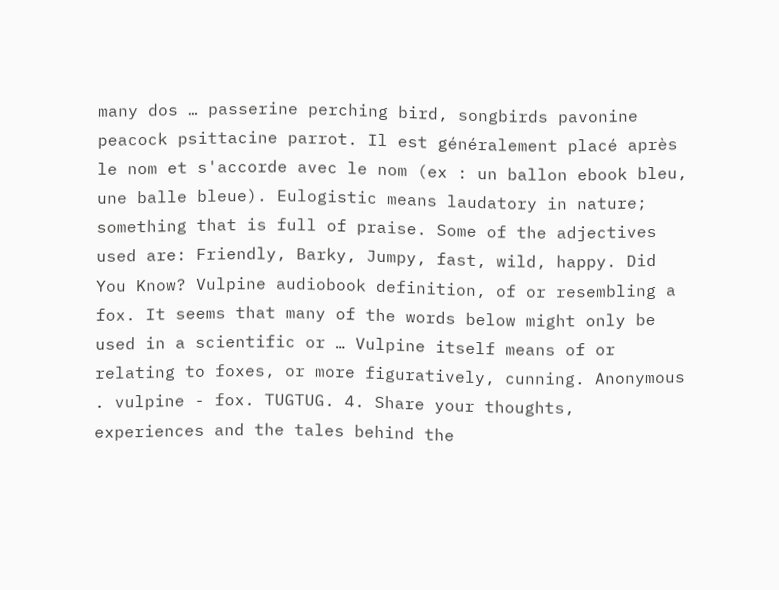many dos … passerine perching bird, songbirds pavonine peacock psittacine parrot. Il est généralement placé après le nom et s'accorde avec le nom (ex : un ballon ebook bleu, une balle bleue). Eulogistic means laudatory in nature; something that is full of praise. Some of the adjectives used are: Friendly, Barky, Jumpy, fast, wild, happy. Did You Know? Vulpine audiobook definition, of or resembling a fox. It seems that many of the words below might only be used in a scientific or … Vulpine itself means of or relating to foxes, or more figuratively, cunning. Anonymous . vulpine - fox. TUGTUG. 4. Share your thoughts, experiences and the tales behind the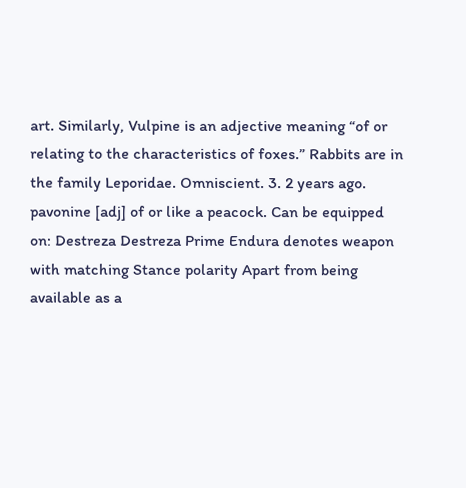art. Similarly, Vulpine is an adjective meaning “of or relating to the characteristics of foxes.” Rabbits are in the family Leporidae. Omniscient. 3. 2 years ago. pavonine [adj] of or like a peacock. Can be equipped on: Destreza Destreza Prime Endura denotes weapon with matching Stance polarity Apart from being available as a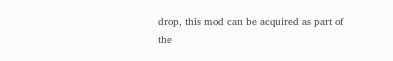drop, this mod can be acquired as part of the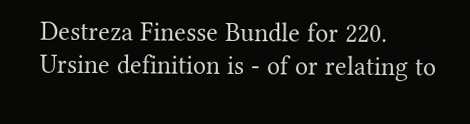Destreza Finesse Bundle for 220. Ursine definition is - of or relating to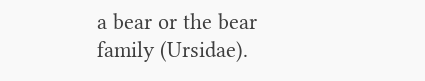a bear or the bear family (Ursidae).